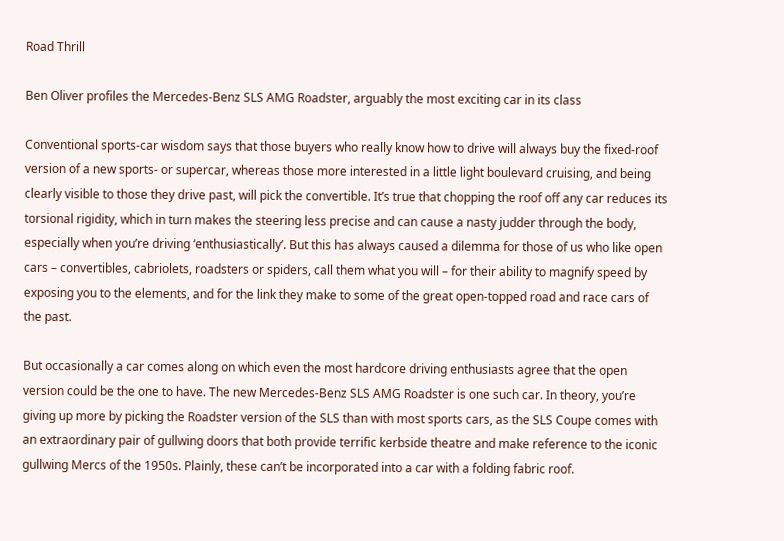Road Thrill

Ben Oliver profiles the Mercedes-Benz SLS AMG Roadster, arguably the most exciting car in its class

Conventional sports-car wisdom says that those buyers who really know how to drive will always buy the fixed-roof version of a new sports- or supercar, whereas those more interested in a little light boulevard cruising, and being clearly visible to those they drive past, will pick the convertible. It’s true that chopping the roof off any car reduces its torsional rigidity, which in turn makes the steering less precise and can cause a nasty judder through the body, especially when you’re driving ‘enthusiastically’. But this has always caused a dilemma for those of us who like open cars – convertibles, cabriolets, roadsters or spiders, call them what you will – for their ability to magnify speed by exposing you to the elements, and for the link they make to some of the great open-topped road and race cars of the past.

But occasionally a car comes along on which even the most hardcore driving enthusiasts agree that the open version could be the one to have. The new Mercedes-Benz SLS AMG Roadster is one such car. In theory, you’re giving up more by picking the Roadster version of the SLS than with most sports cars, as the SLS Coupe comes with an extraordinary pair of gullwing doors that both provide terrific kerbside theatre and make reference to the iconic gullwing Mercs of the 1950s. Plainly, these can’t be incorporated into a car with a folding fabric roof.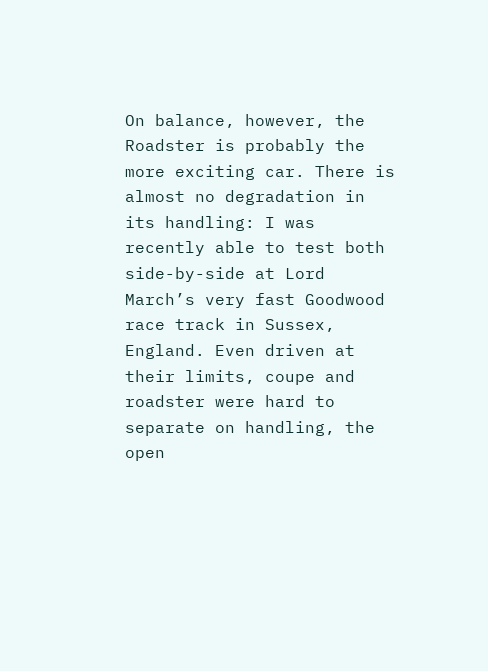On balance, however, the Roadster is probably the more exciting car. There is almost no degradation in its handling: I was recently able to test both side-by-side at Lord March’s very fast Goodwood race track in Sussex, England. Even driven at their limits, coupe and roadster were hard to separate on handling, the open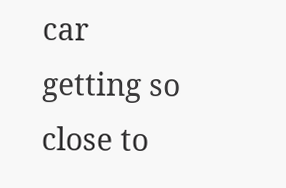car getting so close to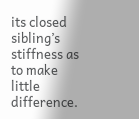its closed sibling’s stiffness as to make little difference.